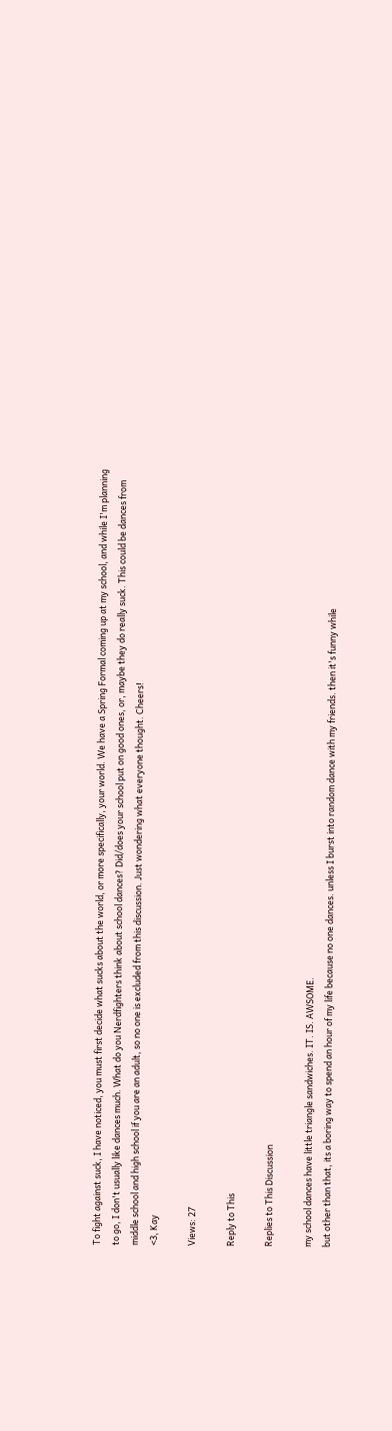To fight against suck, I have noticed, you must first decide what sucks about the world, or more specifically, your world. We have a Spring Formal coming up at my school, and while I'm planning to go, I don't usually like dances much. What do you Nerdfighters think about school dances? Did/does your school put on good ones, or, maybe they do really suck. This could be dances from middle school and high school if you are an adult, so no one is excluded from this discussion. Just wondering what everyone thought. Cheers!
<3, Kay

Views: 27

Reply to This

Replies to This Discussion

my school dances have little triangle sandwiches. IT. IS. AWSOME.
but other than that, its a boring way to spend an hour of my life because no one dances. unless I burst into random dance with my friends. then it's funny while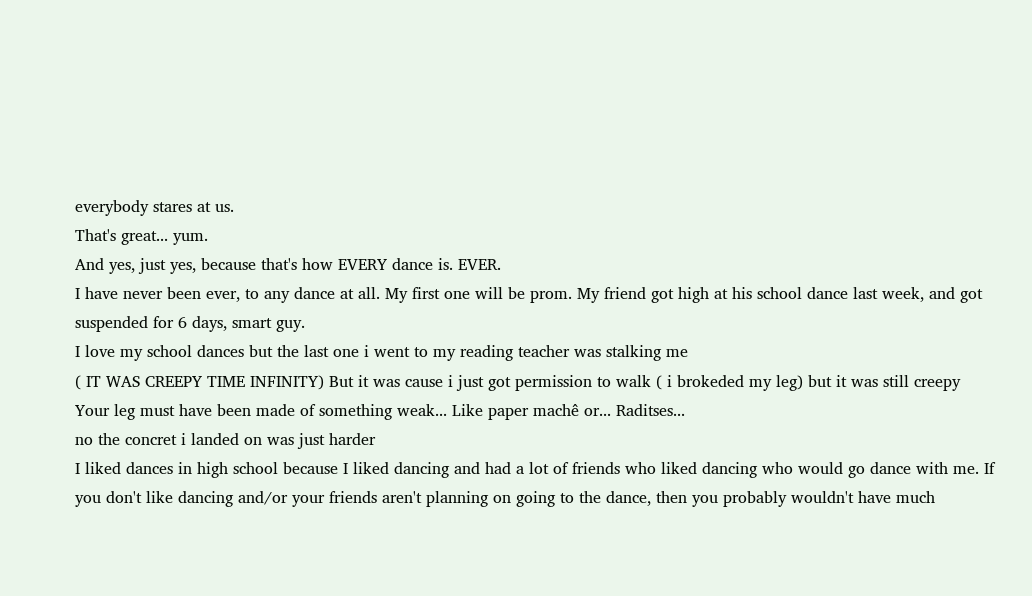everybody stares at us.
That's great... yum.
And yes, just yes, because that's how EVERY dance is. EVER.
I have never been ever, to any dance at all. My first one will be prom. My friend got high at his school dance last week, and got suspended for 6 days, smart guy.
I love my school dances but the last one i went to my reading teacher was stalking me
( IT WAS CREEPY TIME INFINITY) But it was cause i just got permission to walk ( i brokeded my leg) but it was still creepy
Your leg must have been made of something weak... Like paper machê or... Raditses...
no the concret i landed on was just harder
I liked dances in high school because I liked dancing and had a lot of friends who liked dancing who would go dance with me. If you don't like dancing and/or your friends aren't planning on going to the dance, then you probably wouldn't have much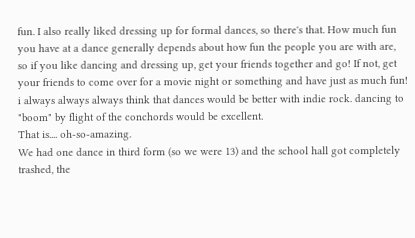fun. I also really liked dressing up for formal dances, so there's that. How much fun you have at a dance generally depends about how fun the people you are with are, so if you like dancing and dressing up, get your friends together and go! If not, get your friends to come over for a movie night or something and have just as much fun!
i always always always think that dances would be better with indie rock. dancing to "boom" by flight of the conchords would be excellent.
That is.... oh-so-amazing.
We had one dance in third form (so we were 13) and the school hall got completely trashed, the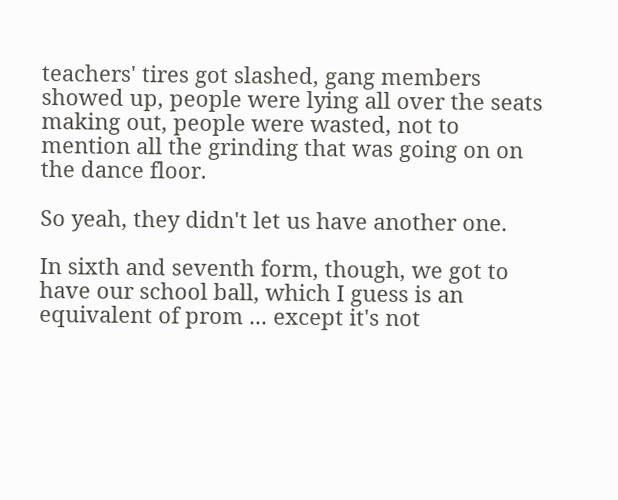teachers' tires got slashed, gang members showed up, people were lying all over the seats making out, people were wasted, not to mention all the grinding that was going on on the dance floor.

So yeah, they didn't let us have another one.

In sixth and seventh form, though, we got to have our school ball, which I guess is an equivalent of prom ... except it's not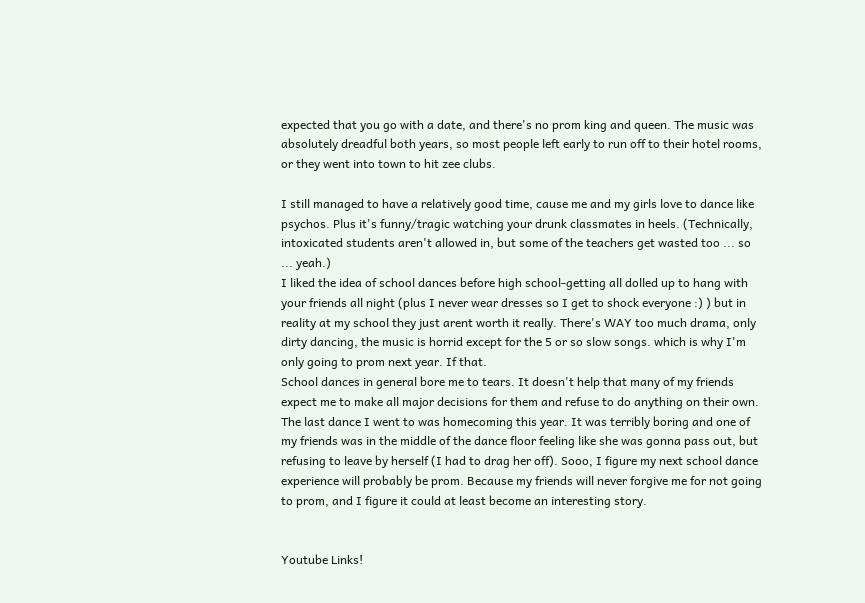expected that you go with a date, and there's no prom king and queen. The music was absolutely dreadful both years, so most people left early to run off to their hotel rooms, or they went into town to hit zee clubs.

I still managed to have a relatively good time, cause me and my girls love to dance like psychos. Plus it's funny/tragic watching your drunk classmates in heels. (Technically, intoxicated students aren't allowed in, but some of the teachers get wasted too ... so ... yeah.)
I liked the idea of school dances before high school-getting all dolled up to hang with your friends all night (plus I never wear dresses so I get to shock everyone :) ) but in reality at my school they just arent worth it really. There's WAY too much drama, only dirty dancing, the music is horrid except for the 5 or so slow songs. which is why I'm only going to prom next year. If that.
School dances in general bore me to tears. It doesn't help that many of my friends expect me to make all major decisions for them and refuse to do anything on their own. The last dance I went to was homecoming this year. It was terribly boring and one of my friends was in the middle of the dance floor feeling like she was gonna pass out, but refusing to leave by herself (I had to drag her off). Sooo, I figure my next school dance experience will probably be prom. Because my friends will never forgive me for not going to prom, and I figure it could at least become an interesting story.


Youtube Links!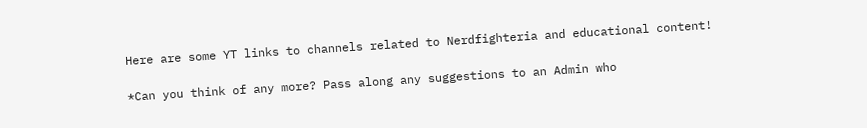Here are some YT links to channels related to Nerdfighteria and educational content!

*Can you think of any more? Pass along any suggestions to an Admin who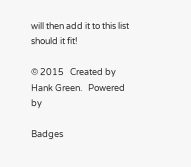will then add it to this list should it fit!

© 2015   Created by Hank Green.   Powered by

Badges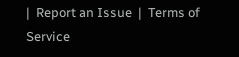|  Report an Issue  |  Terms of Service